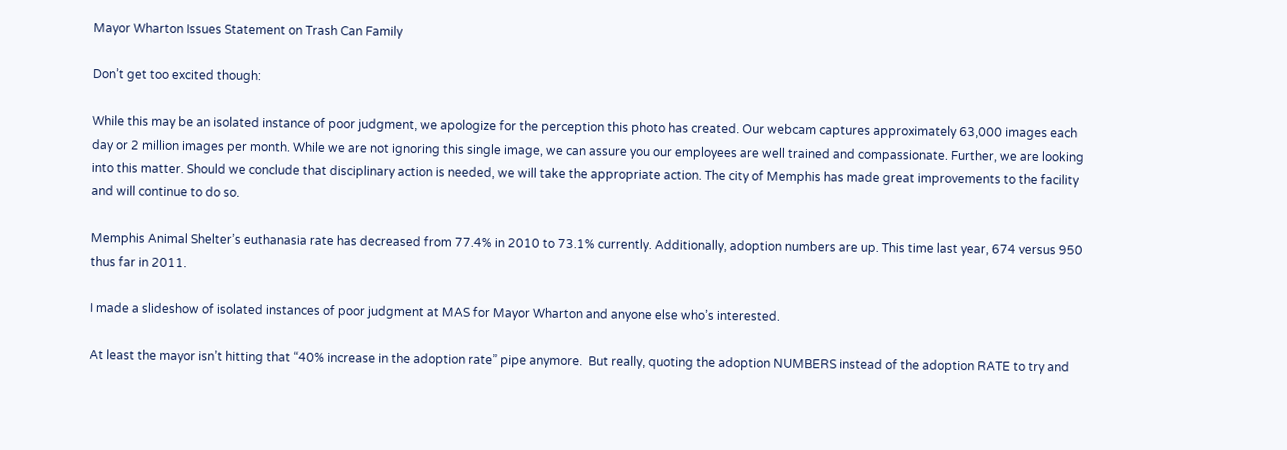Mayor Wharton Issues Statement on Trash Can Family

Don’t get too excited though:

While this may be an isolated instance of poor judgment, we apologize for the perception this photo has created. Our webcam captures approximately 63,000 images each day or 2 million images per month. While we are not ignoring this single image, we can assure you our employees are well trained and compassionate. Further, we are looking into this matter. Should we conclude that disciplinary action is needed, we will take the appropriate action. The city of Memphis has made great improvements to the facility and will continue to do so.

Memphis Animal Shelter’s euthanasia rate has decreased from 77.4% in 2010 to 73.1% currently. Additionally, adoption numbers are up. This time last year, 674 versus 950 thus far in 2011.

I made a slideshow of isolated instances of poor judgment at MAS for Mayor Wharton and anyone else who’s interested.

At least the mayor isn’t hitting that “40% increase in the adoption rate” pipe anymore.  But really, quoting the adoption NUMBERS instead of the adoption RATE to try and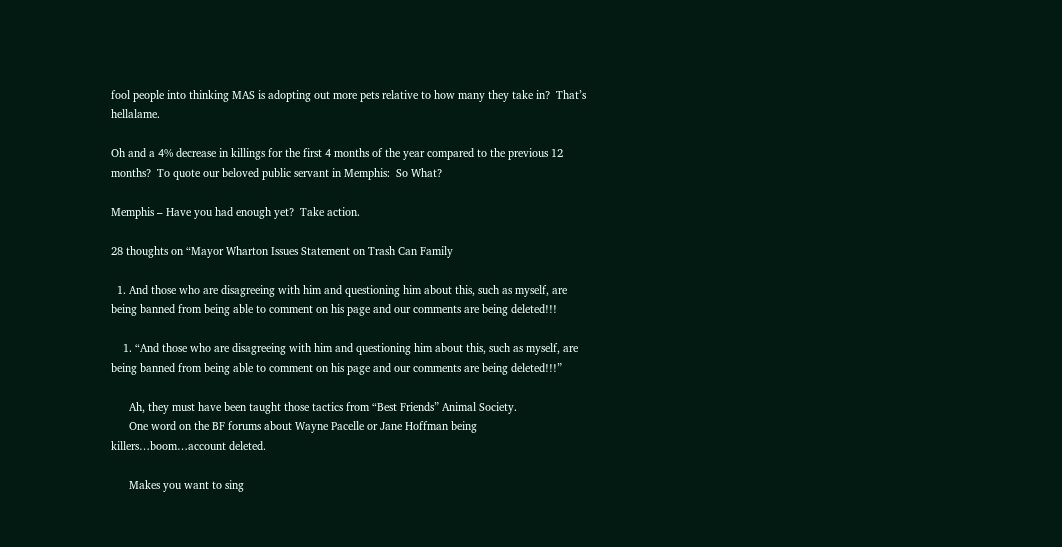fool people into thinking MAS is adopting out more pets relative to how many they take in?  That’s hellalame.

Oh and a 4% decrease in killings for the first 4 months of the year compared to the previous 12 months?  To quote our beloved public servant in Memphis:  So What?

Memphis – Have you had enough yet?  Take action.

28 thoughts on “Mayor Wharton Issues Statement on Trash Can Family

  1. And those who are disagreeing with him and questioning him about this, such as myself, are being banned from being able to comment on his page and our comments are being deleted!!!

    1. “And those who are disagreeing with him and questioning him about this, such as myself, are being banned from being able to comment on his page and our comments are being deleted!!!”

      Ah, they must have been taught those tactics from “Best Friends” Animal Society.
      One word on the BF forums about Wayne Pacelle or Jane Hoffman being killers…boom…account deleted.

      Makes you want to sing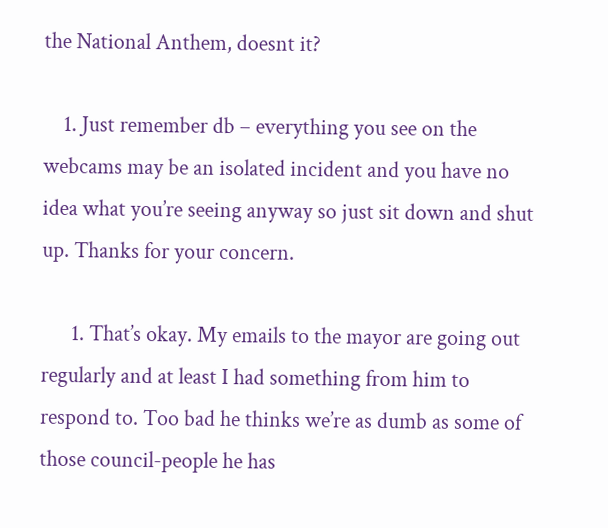the National Anthem, doesnt it?

    1. Just remember db – everything you see on the webcams may be an isolated incident and you have no idea what you’re seeing anyway so just sit down and shut up. Thanks for your concern.

      1. That’s okay. My emails to the mayor are going out regularly and at least I had something from him to respond to. Too bad he thinks we’re as dumb as some of those council-people he has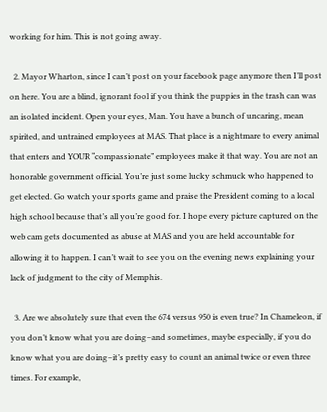working for him. This is not going away.

  2. Mayor Wharton, since I can’t post on your facebook page anymore then I’ll post on here. You are a blind, ignorant fool if you think the puppies in the trash can was an isolated incident. Open your eyes, Man. You have a bunch of uncaring, mean spirited, and untrained employees at MAS. That place is a nightmare to every animal that enters and YOUR “compassionate” employees make it that way. You are not an honorable government official. You’re just some lucky schmuck who happened to get elected. Go watch your sports game and praise the President coming to a local high school because that’s all you’re good for. I hope every picture captured on the web cam gets documented as abuse at MAS and you are held accountable for allowing it to happen. I can’t wait to see you on the evening news explaining your lack of judgment to the city of Memphis.

  3. Are we absolutely sure that even the 674 versus 950 is even true? In Chameleon, if you don’t know what you are doing–and sometimes, maybe especially, if you do know what you are doing–it’s pretty easy to count an animal twice or even three times. For example,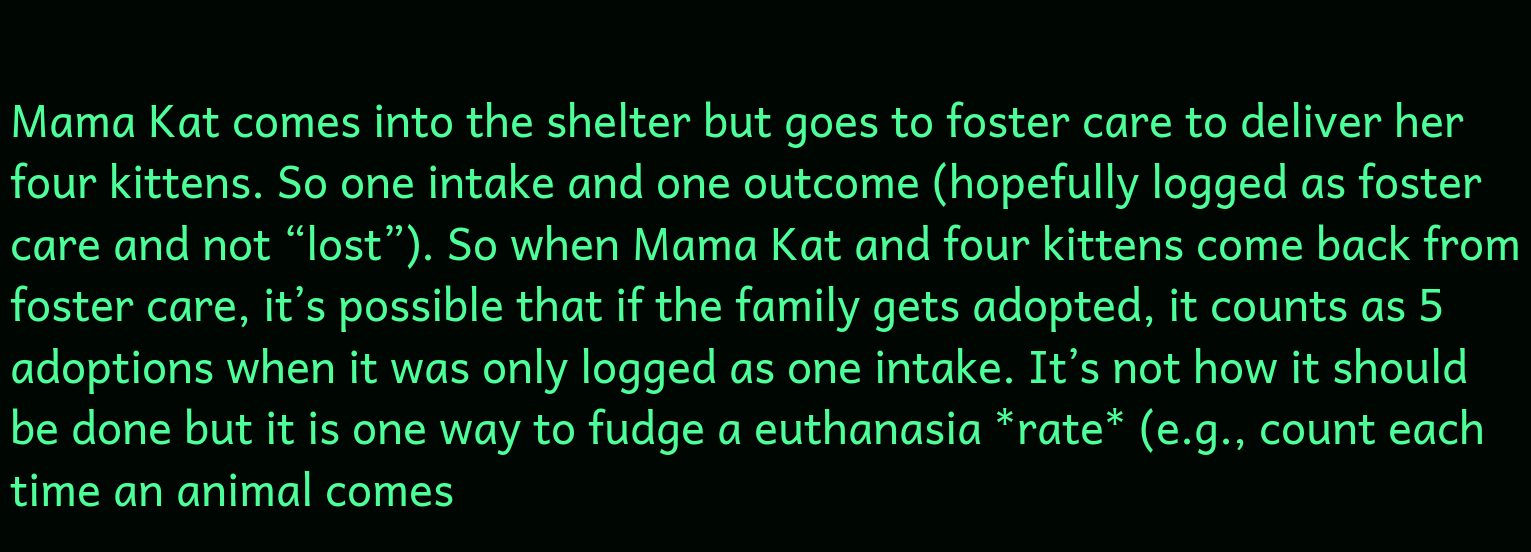Mama Kat comes into the shelter but goes to foster care to deliver her four kittens. So one intake and one outcome (hopefully logged as foster care and not “lost”). So when Mama Kat and four kittens come back from foster care, it’s possible that if the family gets adopted, it counts as 5 adoptions when it was only logged as one intake. It’s not how it should be done but it is one way to fudge a euthanasia *rate* (e.g., count each time an animal comes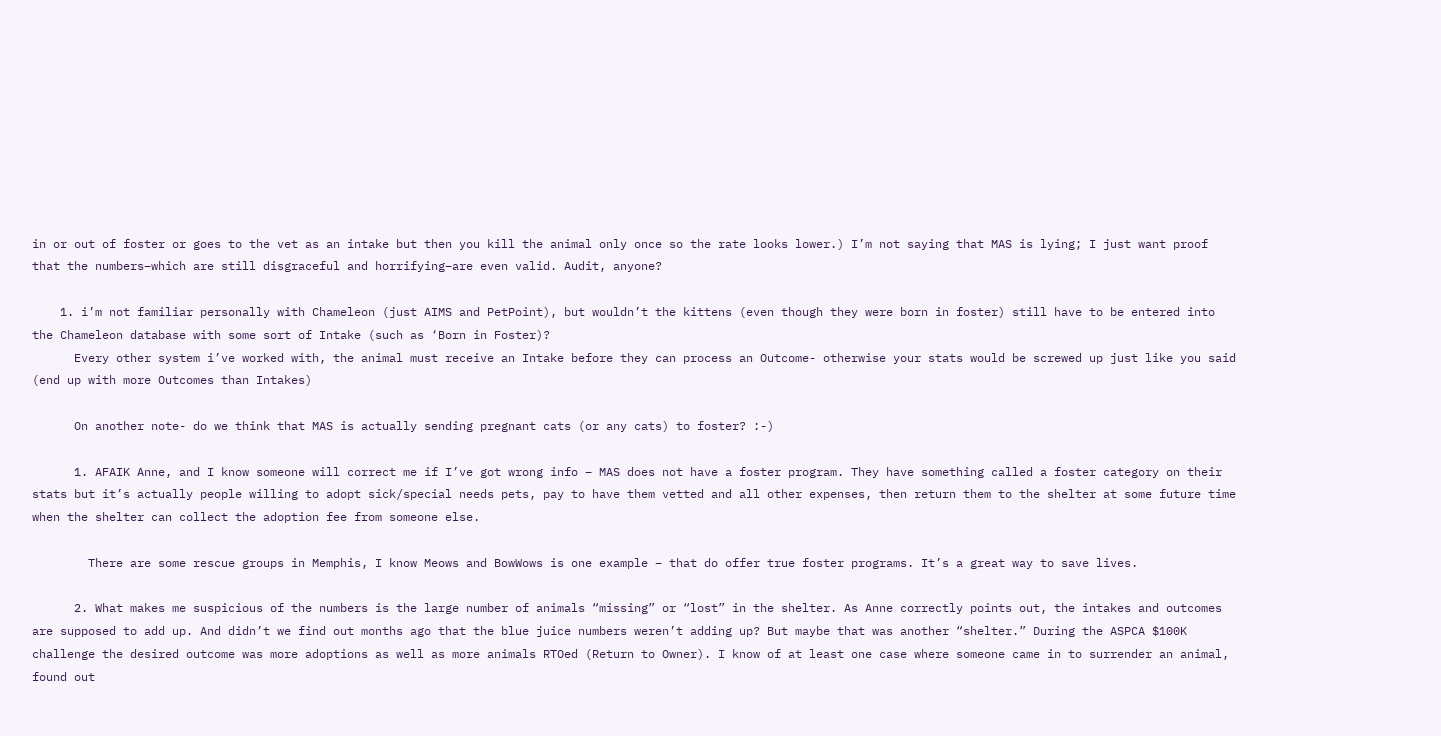in or out of foster or goes to the vet as an intake but then you kill the animal only once so the rate looks lower.) I’m not saying that MAS is lying; I just want proof that the numbers–which are still disgraceful and horrifying–are even valid. Audit, anyone?

    1. i’m not familiar personally with Chameleon (just AIMS and PetPoint), but wouldn’t the kittens (even though they were born in foster) still have to be entered into the Chameleon database with some sort of Intake (such as ‘Born in Foster)?
      Every other system i’ve worked with, the animal must receive an Intake before they can process an Outcome- otherwise your stats would be screwed up just like you said (end up with more Outcomes than Intakes)

      On another note- do we think that MAS is actually sending pregnant cats (or any cats) to foster? :-)

      1. AFAIK Anne, and I know someone will correct me if I’ve got wrong info – MAS does not have a foster program. They have something called a foster category on their stats but it’s actually people willing to adopt sick/special needs pets, pay to have them vetted and all other expenses, then return them to the shelter at some future time when the shelter can collect the adoption fee from someone else.

        There are some rescue groups in Memphis, I know Meows and BowWows is one example – that do offer true foster programs. It’s a great way to save lives.

      2. What makes me suspicious of the numbers is the large number of animals “missing” or “lost” in the shelter. As Anne correctly points out, the intakes and outcomes are supposed to add up. And didn’t we find out months ago that the blue juice numbers weren’t adding up? But maybe that was another “shelter.” During the ASPCA $100K challenge the desired outcome was more adoptions as well as more animals RTOed (Return to Owner). I know of at least one case where someone came in to surrender an animal, found out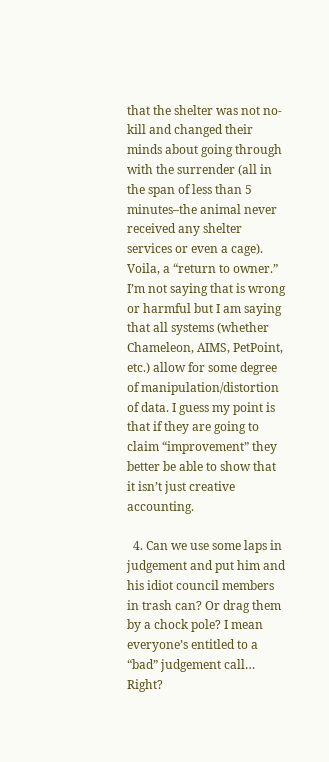that the shelter was not no-kill and changed their minds about going through with the surrender (all in the span of less than 5 minutes–the animal never received any shelter services or even a cage). Voila, a “return to owner.” I’m not saying that is wrong or harmful but I am saying that all systems (whether Chameleon, AIMS, PetPoint, etc.) allow for some degree of manipulation/distortion of data. I guess my point is that if they are going to claim “improvement” they better be able to show that it isn’t just creative accounting.

  4. Can we use some laps in judgement and put him and his idiot council members in trash can? Or drag them by a chock pole? I mean everyone’s entitled to a “bad” judgement call… Right?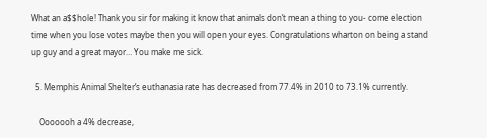What an a$$hole! Thank you sir for making it know that animals don’t mean a thing to you- come election time when you lose votes maybe then you will open your eyes. Congratulations wharton on being a stand up guy and a great mayor… You make me sick.

  5. Memphis Animal Shelter’s euthanasia rate has decreased from 77.4% in 2010 to 73.1% currently.

    Ooooooh a 4% decrease,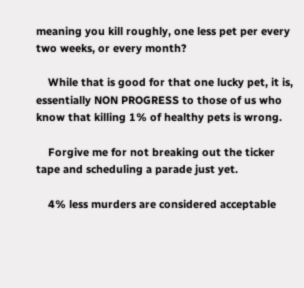meaning you kill roughly, one less pet per every two weeks, or every month?

    While that is good for that one lucky pet, it is, essentially NON PROGRESS to those of us who know that killing 1% of healthy pets is wrong.

    Forgive me for not breaking out the ticker tape and scheduling a parade just yet.

    4% less murders are considered acceptable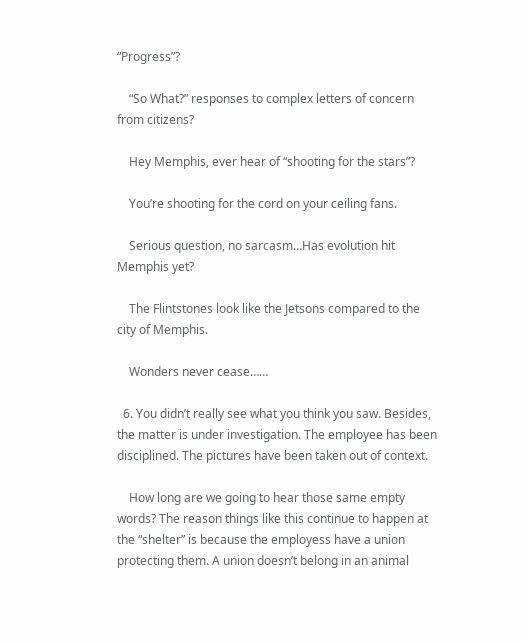“Progress”?

    “So What?” responses to complex letters of concern from citizens?

    Hey Memphis, ever hear of “shooting for the stars”?

    You’re shooting for the cord on your ceiling fans.

    Serious question, no sarcasm…Has evolution hit Memphis yet?

    The Flintstones look like the Jetsons compared to the city of Memphis.

    Wonders never cease……

  6. You didn’t really see what you think you saw. Besides, the matter is under investigation. The employee has been disciplined. The pictures have been taken out of context.

    How long are we going to hear those same empty words? The reason things like this continue to happen at the “shelter” is because the employess have a union protecting them. A union doesn’t belong in an animal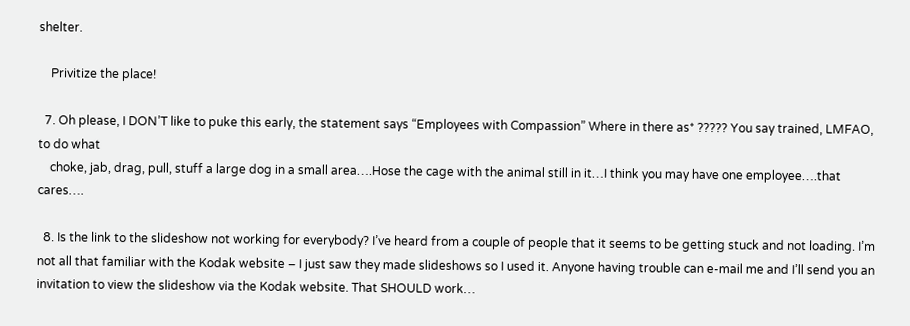shelter.

    Privitize the place!

  7. Oh please, I DON’T like to puke this early, the statement says “Employees with Compassion” Where in there as* ????? You say trained, LMFAO, to do what
    choke, jab, drag, pull, stuff a large dog in a small area….Hose the cage with the animal still in it…I think you may have one employee….that cares….

  8. Is the link to the slideshow not working for everybody? I’ve heard from a couple of people that it seems to be getting stuck and not loading. I’m not all that familiar with the Kodak website – I just saw they made slideshows so I used it. Anyone having trouble can e-mail me and I’ll send you an invitation to view the slideshow via the Kodak website. That SHOULD work…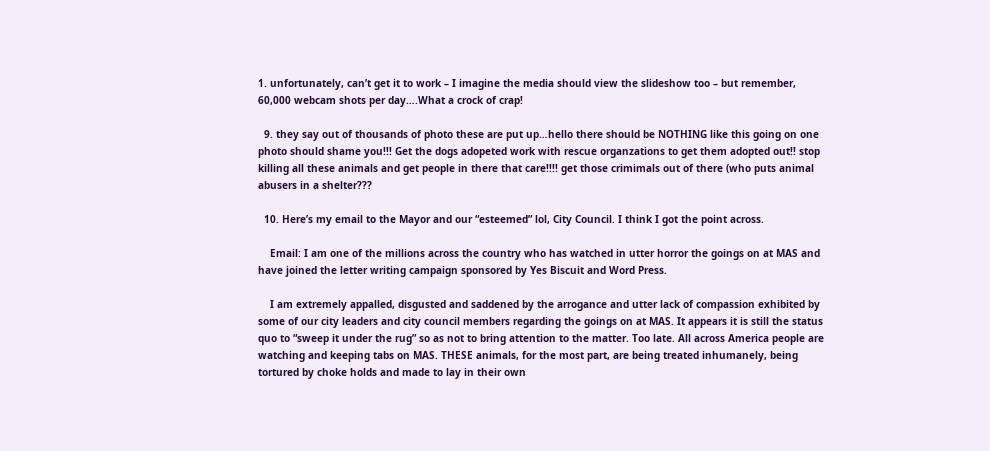1. unfortunately, can’t get it to work – I imagine the media should view the slideshow too – but remember, 60,000 webcam shots per day….What a crock of crap!

  9. they say out of thousands of photo these are put up…hello there should be NOTHING like this going on one photo should shame you!!! Get the dogs adopeted work with rescue organzations to get them adopted out!! stop killing all these animals and get people in there that care!!!! get those crimimals out of there (who puts animal abusers in a shelter???

  10. Here’s my email to the Mayor and our “esteemed” lol, City Council. I think I got the point across.

    Email: I am one of the millions across the country who has watched in utter horror the goings on at MAS and have joined the letter writing campaign sponsored by Yes Biscuit and Word Press.

    I am extremely appalled, disgusted and saddened by the arrogance and utter lack of compassion exhibited by some of our city leaders and city council members regarding the goings on at MAS. It appears it is still the status quo to “sweep it under the rug” so as not to bring attention to the matter. Too late. All across America people are watching and keeping tabs on MAS. THESE animals, for the most part, are being treated inhumanely, being tortured by choke holds and made to lay in their own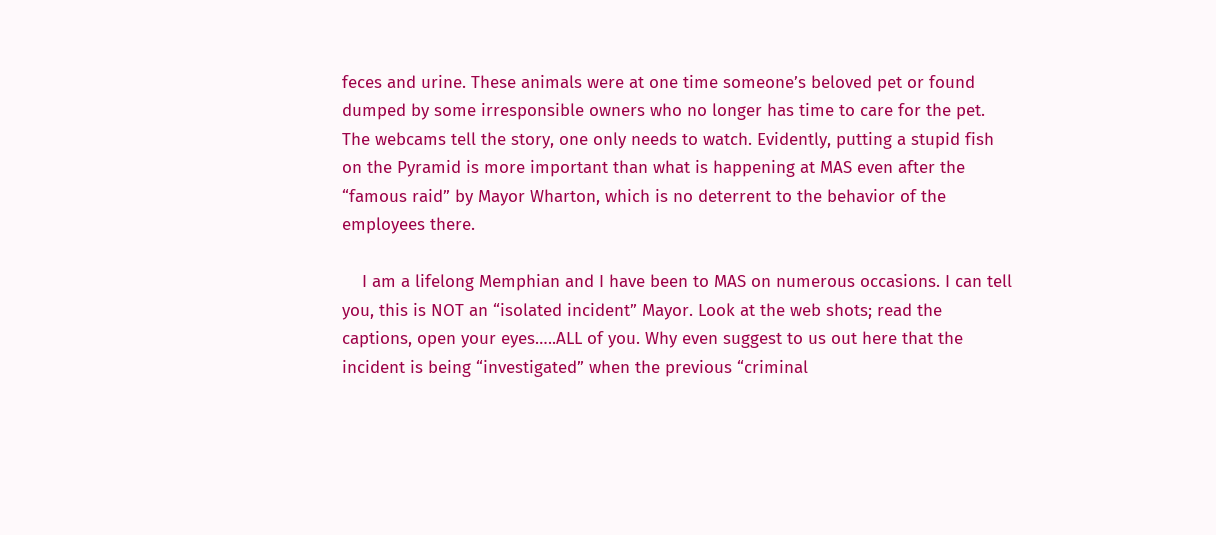feces and urine. These animals were at one time someone’s beloved pet or found dumped by some irresponsible owners who no longer has time to care for the pet. The webcams tell the story, one only needs to watch. Evidently, putting a stupid fish on the Pyramid is more important than what is happening at MAS even after the “famous raid” by Mayor Wharton, which is no deterrent to the behavior of the employees there.

    I am a lifelong Memphian and I have been to MAS on numerous occasions. I can tell you, this is NOT an “isolated incident” Mayor. Look at the web shots; read the captions, open your eyes…..ALL of you. Why even suggest to us out here that the incident is being “investigated” when the previous “criminal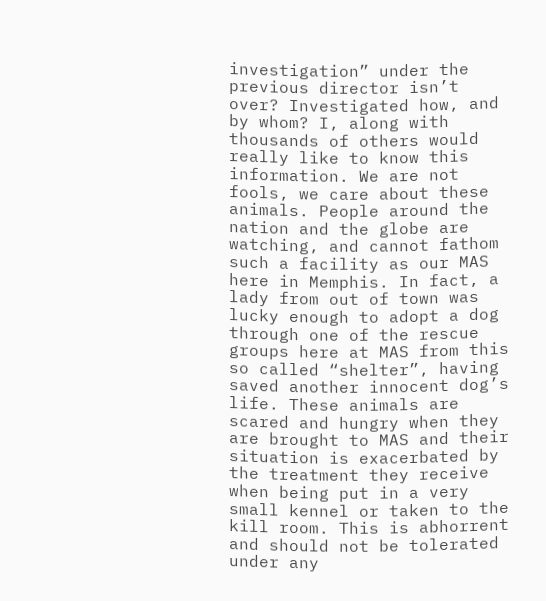investigation” under the previous director isn’t over? Investigated how, and by whom? I, along with thousands of others would really like to know this information. We are not fools, we care about these animals. People around the nation and the globe are watching, and cannot fathom such a facility as our MAS here in Memphis. In fact, a lady from out of town was lucky enough to adopt a dog through one of the rescue groups here at MAS from this so called “shelter”, having saved another innocent dog’s life. These animals are scared and hungry when they are brought to MAS and their situation is exacerbated by the treatment they receive when being put in a very small kennel or taken to the kill room. This is abhorrent and should not be tolerated under any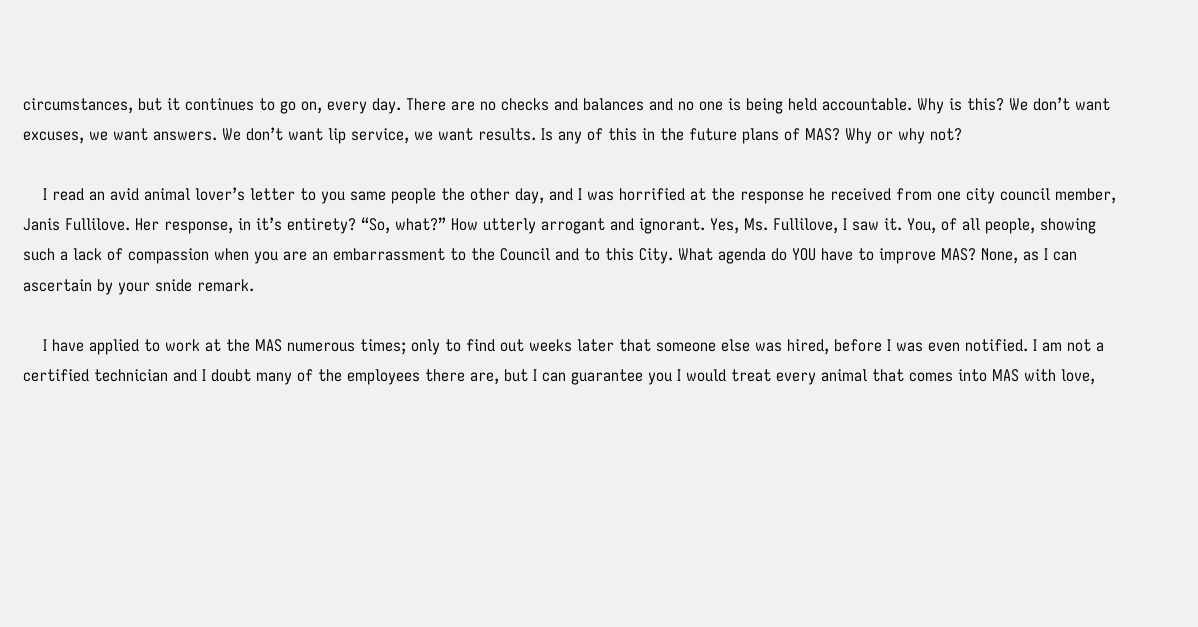circumstances, but it continues to go on, every day. There are no checks and balances and no one is being held accountable. Why is this? We don’t want excuses, we want answers. We don’t want lip service, we want results. Is any of this in the future plans of MAS? Why or why not?

    I read an avid animal lover’s letter to you same people the other day, and I was horrified at the response he received from one city council member, Janis Fullilove. Her response, in it’s entirety? “So, what?” How utterly arrogant and ignorant. Yes, Ms. Fullilove, I saw it. You, of all people, showing such a lack of compassion when you are an embarrassment to the Council and to this City. What agenda do YOU have to improve MAS? None, as I can ascertain by your snide remark.

    I have applied to work at the MAS numerous times; only to find out weeks later that someone else was hired, before I was even notified. I am not a certified technician and I doubt many of the employees there are, but I can guarantee you I would treat every animal that comes into MAS with love,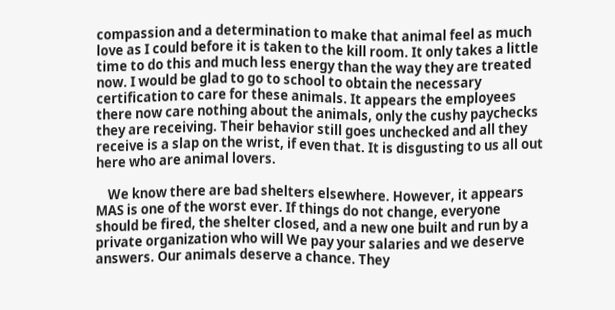compassion and a determination to make that animal feel as much love as I could before it is taken to the kill room. It only takes a little time to do this and much less energy than the way they are treated now. I would be glad to go to school to obtain the necessary certification to care for these animals. It appears the employees there now care nothing about the animals, only the cushy paychecks they are receiving. Their behavior still goes unchecked and all they receive is a slap on the wrist, if even that. It is disgusting to us all out here who are animal lovers.

    We know there are bad shelters elsewhere. However, it appears MAS is one of the worst ever. If things do not change, everyone should be fired, the shelter closed, and a new one built and run by a private organization who will We pay your salaries and we deserve answers. Our animals deserve a chance. They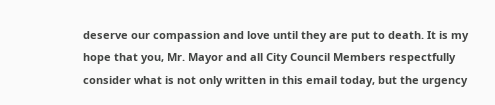deserve our compassion and love until they are put to death. It is my hope that you, Mr. Mayor and all City Council Members respectfully consider what is not only written in this email today, but the urgency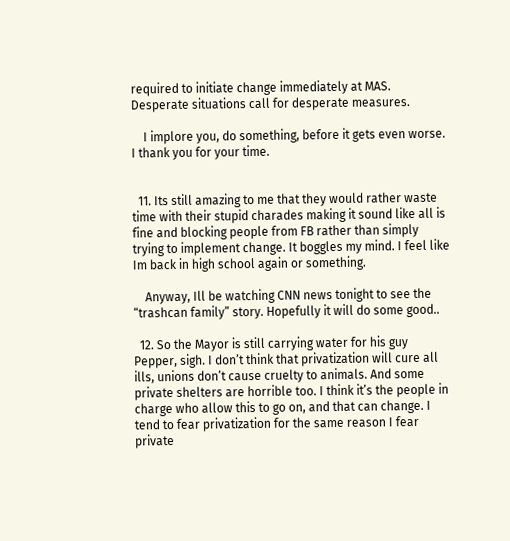required to initiate change immediately at MAS. Desperate situations call for desperate measures.

    I implore you, do something, before it gets even worse. I thank you for your time.


  11. Its still amazing to me that they would rather waste time with their stupid charades making it sound like all is fine and blocking people from FB rather than simply trying to implement change. It boggles my mind. I feel like Im back in high school again or something.

    Anyway, Ill be watching CNN news tonight to see the “trashcan family” story. Hopefully it will do some good..

  12. So the Mayor is still carrying water for his guy Pepper, sigh. I don’t think that privatization will cure all ills, unions don’t cause cruelty to animals. And some private shelters are horrible too. I think it’s the people in charge who allow this to go on, and that can change. I tend to fear privatization for the same reason I fear private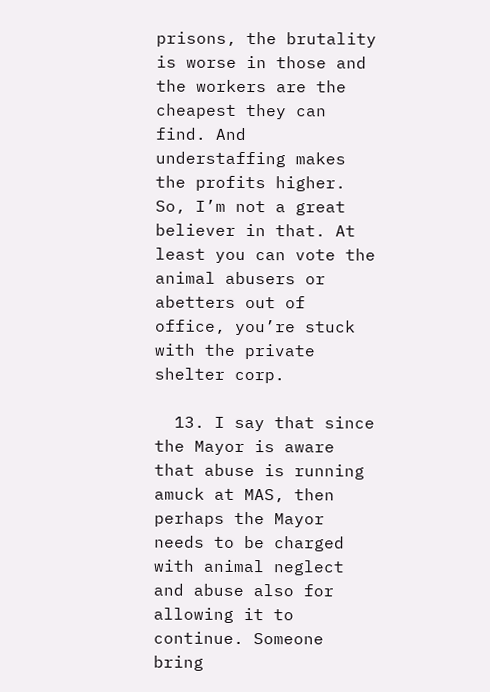prisons, the brutality is worse in those and the workers are the cheapest they can find. And understaffing makes the profits higher. So, I’m not a great believer in that. At least you can vote the animal abusers or abetters out of office, you’re stuck with the private shelter corp.

  13. I say that since the Mayor is aware that abuse is running amuck at MAS, then perhaps the Mayor needs to be charged with animal neglect and abuse also for allowing it to continue. Someone bring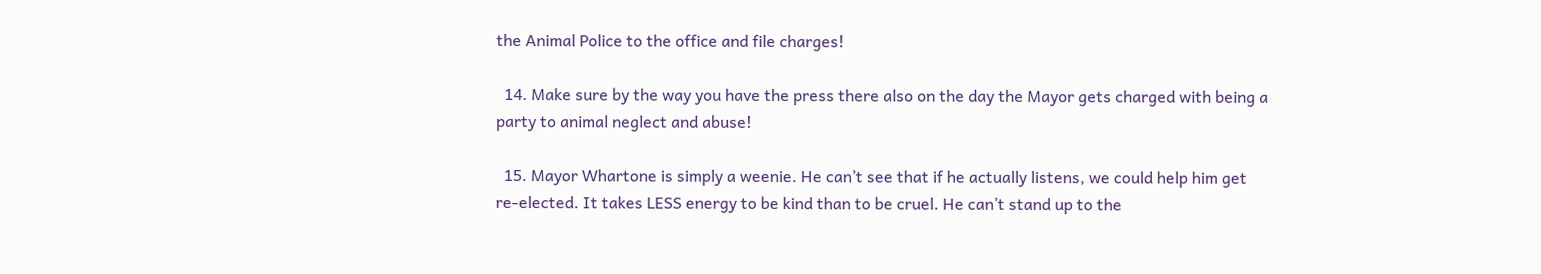the Animal Police to the office and file charges!

  14. Make sure by the way you have the press there also on the day the Mayor gets charged with being a party to animal neglect and abuse!

  15. Mayor Whartone is simply a weenie. He can’t see that if he actually listens, we could help him get re-elected. It takes LESS energy to be kind than to be cruel. He can’t stand up to the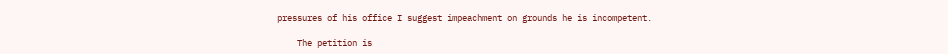pressures of his office I suggest impeachment on grounds he is incompetent.

    The petition is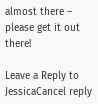almost there – please get it out there!

Leave a Reply to JessicaCancel reply